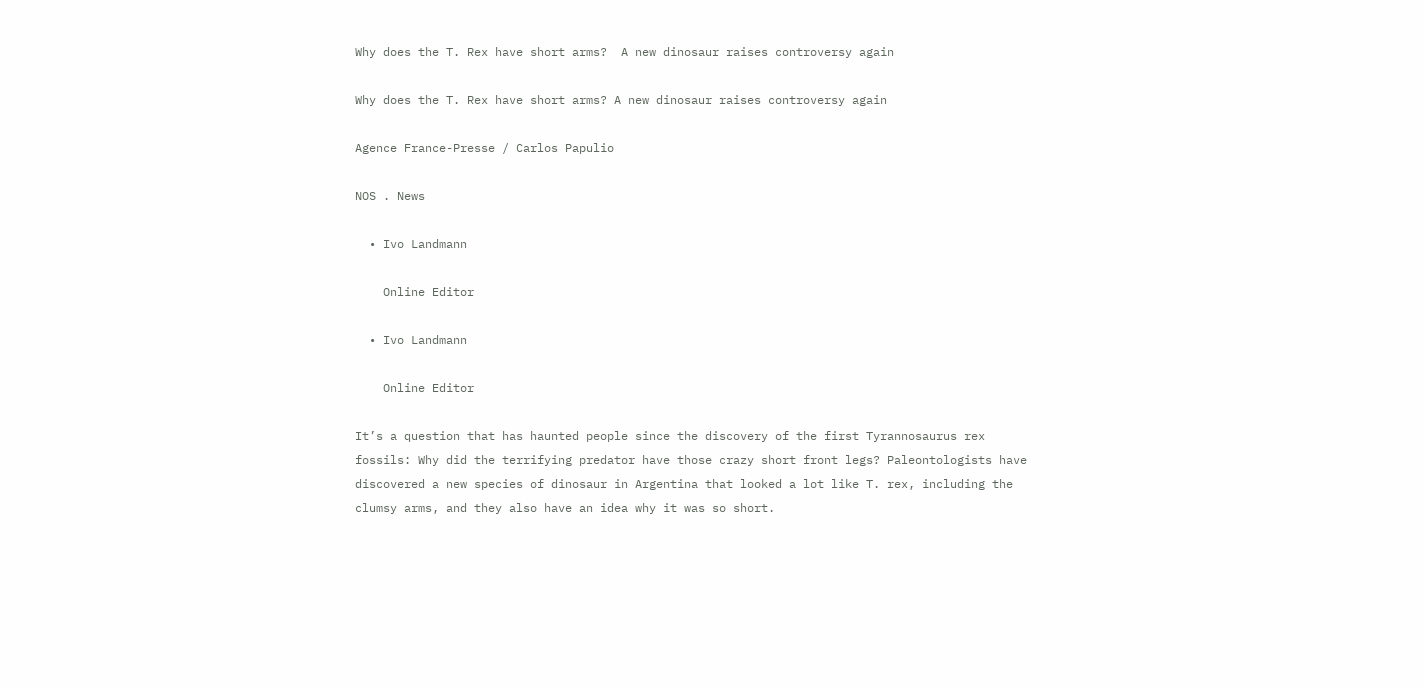Why does the T. Rex have short arms?  A new dinosaur raises controversy again

Why does the T. Rex have short arms? A new dinosaur raises controversy again

Agence France-Presse / Carlos Papulio

NOS . News

  • Ivo Landmann

    Online Editor

  • Ivo Landmann

    Online Editor

It’s a question that has haunted people since the discovery of the first Tyrannosaurus rex fossils: Why did the terrifying predator have those crazy short front legs? Paleontologists have discovered a new species of dinosaur in Argentina that looked a lot like T. rex, including the clumsy arms, and they also have an idea why it was so short.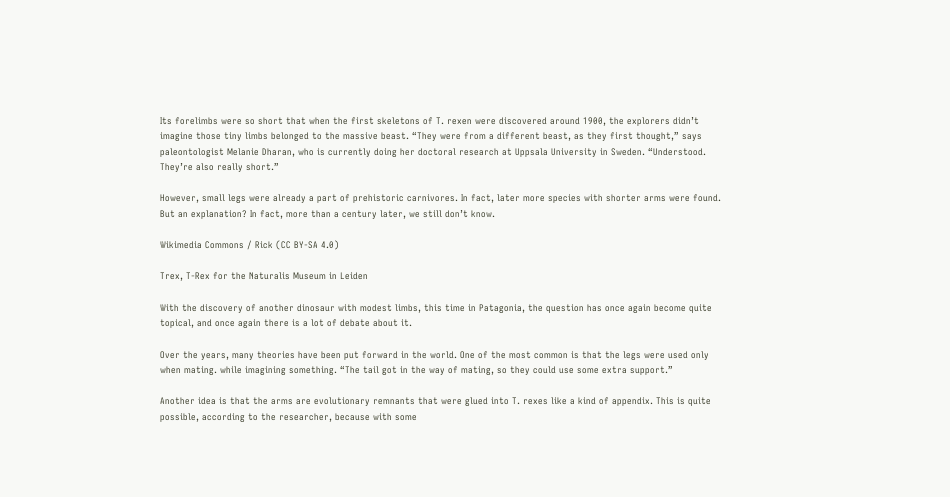Its forelimbs were so short that when the first skeletons of T. rexen were discovered around 1900, the explorers didn’t imagine those tiny limbs belonged to the massive beast. “They were from a different beast, as they first thought,” says paleontologist Melanie Dharan, who is currently doing her doctoral research at Uppsala University in Sweden. “Understood. They’re also really short.”

However, small legs were already a part of prehistoric carnivores. In fact, later more species with shorter arms were found. But an explanation? In fact, more than a century later, we still don’t know.

Wikimedia Commons / Rick (CC BY-SA 4.0)

Trex, T-Rex for the Naturalis Museum in Leiden

With the discovery of another dinosaur with modest limbs, this time in Patagonia, the question has once again become quite topical, and once again there is a lot of debate about it.

Over the years, many theories have been put forward in the world. One of the most common is that the legs were used only when mating. while imagining something. “The tail got in the way of mating, so they could use some extra support.”

Another idea is that the arms are evolutionary remnants that were glued into T. rexes like a kind of appendix. This is quite possible, according to the researcher, because with some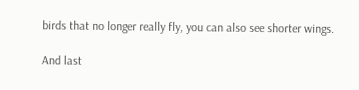birds that no longer really fly, you can also see shorter wings.

And last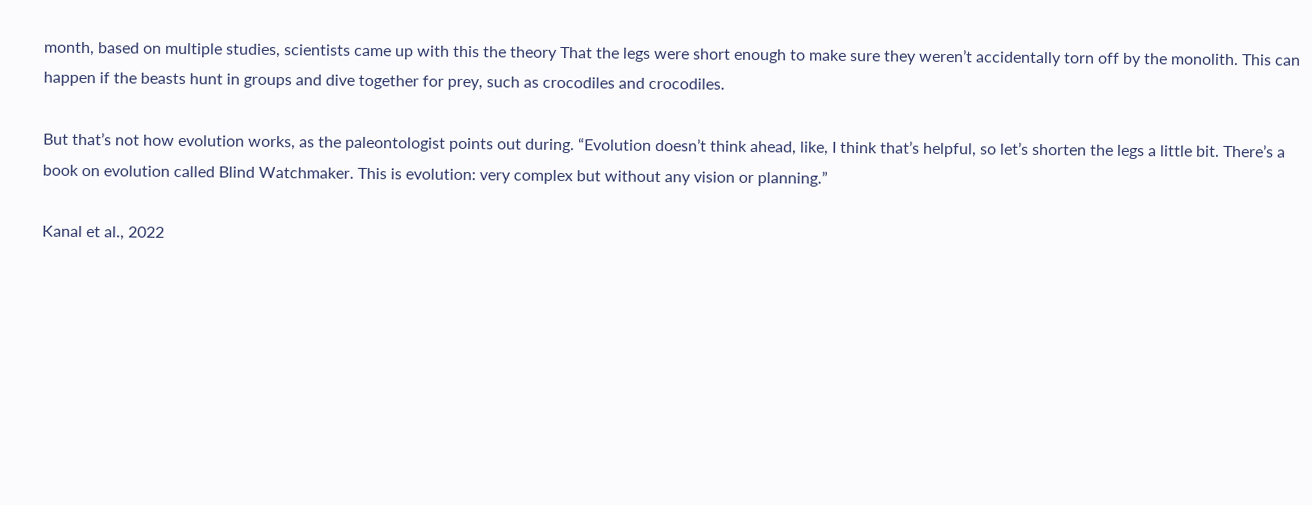month, based on multiple studies, scientists came up with this the theory That the legs were short enough to make sure they weren’t accidentally torn off by the monolith. This can happen if the beasts hunt in groups and dive together for prey, such as crocodiles and crocodiles.

But that’s not how evolution works, as the paleontologist points out during. “Evolution doesn’t think ahead, like, I think that’s helpful, so let’s shorten the legs a little bit. There’s a book on evolution called Blind Watchmaker. This is evolution: very complex but without any vision or planning.”

Kanal et al., 2022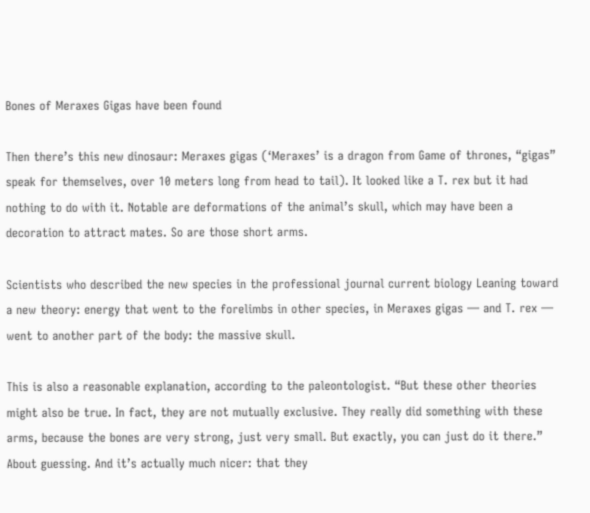Bones of Meraxes Gigas have been found

Then there’s this new dinosaur: Meraxes gigas (‘Meraxes’ is a dragon from Game of thrones, “gigas” speak for themselves, over 10 meters long from head to tail). It looked like a T. rex but it had nothing to do with it. Notable are deformations of the animal’s skull, which may have been a decoration to attract mates. So are those short arms.

Scientists who described the new species in the professional journal current biology Leaning toward a new theory: energy that went to the forelimbs in other species, in Meraxes gigas — and T. rex — went to another part of the body: the massive skull.

This is also a reasonable explanation, according to the paleontologist. “But these other theories might also be true. In fact, they are not mutually exclusive. They really did something with these arms, because the bones are very strong, just very small. But exactly, you can just do it there.” About guessing. And it’s actually much nicer: that they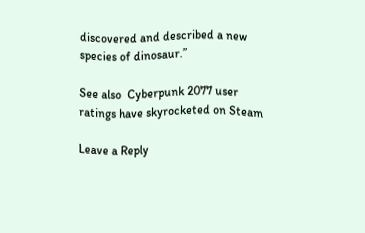discovered and described a new species of dinosaur.”

See also  Cyberpunk 2077 user ratings have skyrocketed on Steam

Leave a Reply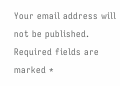Your email address will not be published. Required fields are marked *